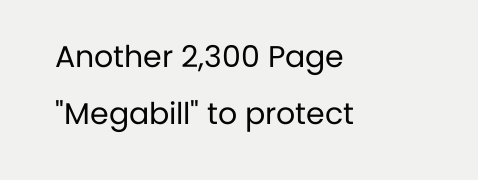Another 2,300 Page "Megabill" to protect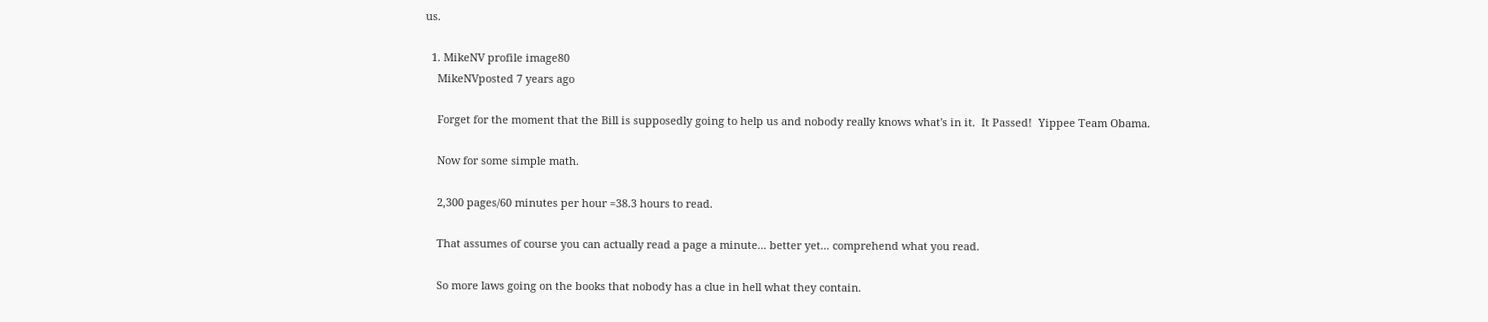us.

  1. MikeNV profile image80
    MikeNVposted 7 years ago

    Forget for the moment that the Bill is supposedly going to help us and nobody really knows what's in it.  It Passed!  Yippee Team Obama.

    Now for some simple math.

    2,300 pages/60 minutes per hour =38.3 hours to read.

    That assumes of course you can actually read a page a minute... better yet... comprehend what you read.

    So more laws going on the books that nobody has a clue in hell what they contain.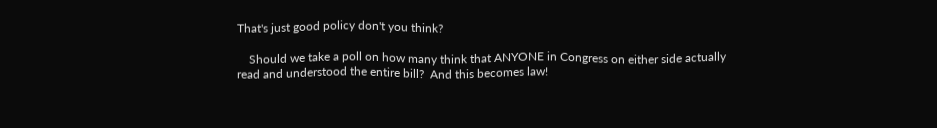That's just good policy don't you think?

    Should we take a poll on how many think that ANYONE in Congress on either side actually read and understood the entire bill?  And this becomes law!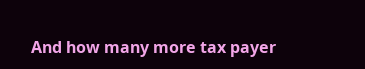And how many more tax payer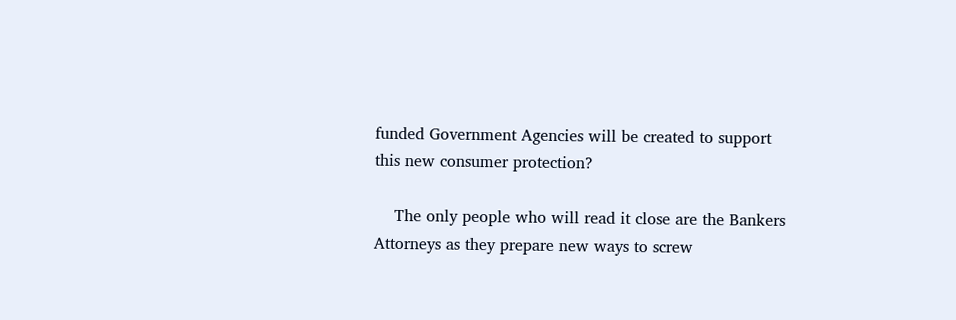funded Government Agencies will be created to support this new consumer protection?

    The only people who will read it close are the Bankers Attorneys as they prepare new ways to screw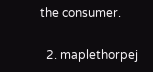the consumer.

  2. maplethorpej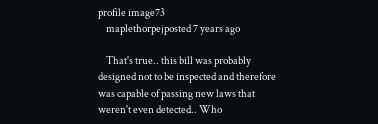profile image73
    maplethorpejposted 7 years ago

    That's true.. this bill was probably designed not to be inspected and therefore was capable of passing new laws that weren't even detected.. Who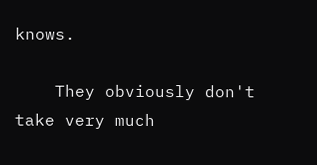knows.

    They obviously don't take very much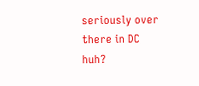seriously over there in DC huh?